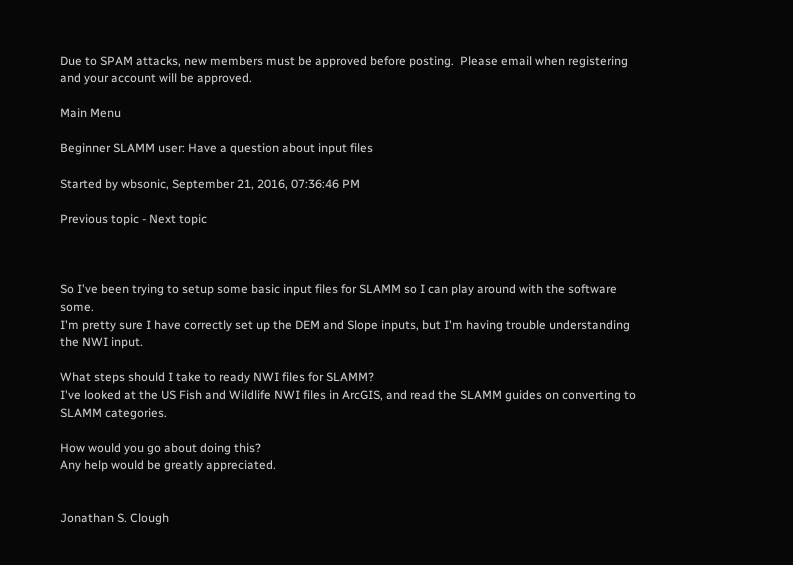Due to SPAM attacks, new members must be approved before posting.  Please email when registering and your account will be approved.

Main Menu

Beginner SLAMM user: Have a question about input files

Started by wbsonic, September 21, 2016, 07:36:46 PM

Previous topic - Next topic



So I've been trying to setup some basic input files for SLAMM so I can play around with the software some.
I'm pretty sure I have correctly set up the DEM and Slope inputs, but I'm having trouble understanding the NWI input.

What steps should I take to ready NWI files for SLAMM?
I've looked at the US Fish and Wildlife NWI files in ArcGIS, and read the SLAMM guides on converting to SLAMM categories.

How would you go about doing this?
Any help would be greatly appreciated.


Jonathan S. Clough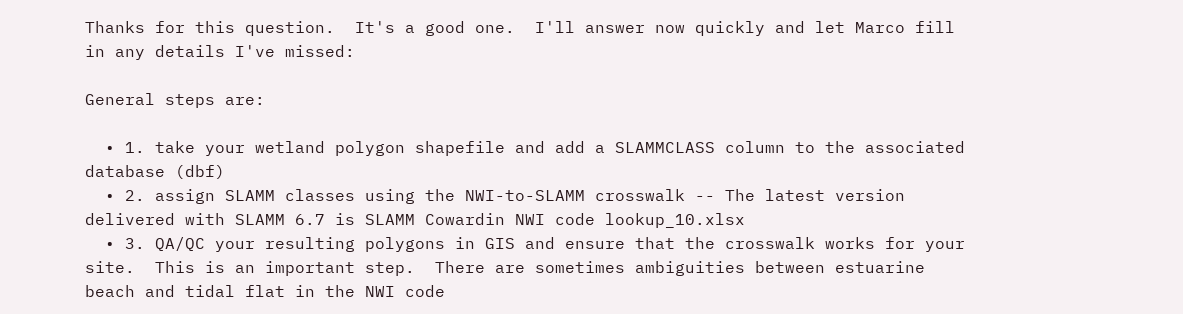Thanks for this question.  It's a good one.  I'll answer now quickly and let Marco fill in any details I've missed:

General steps are:

  • 1. take your wetland polygon shapefile and add a SLAMMCLASS column to the associated database (dbf)
  • 2. assign SLAMM classes using the NWI-to-SLAMM crosswalk -- The latest version delivered with SLAMM 6.7 is SLAMM Cowardin NWI code lookup_10.xlsx
  • 3. QA/QC your resulting polygons in GIS and ensure that the crosswalk works for your site.  This is an important step.  There are sometimes ambiguities between estuarine beach and tidal flat in the NWI code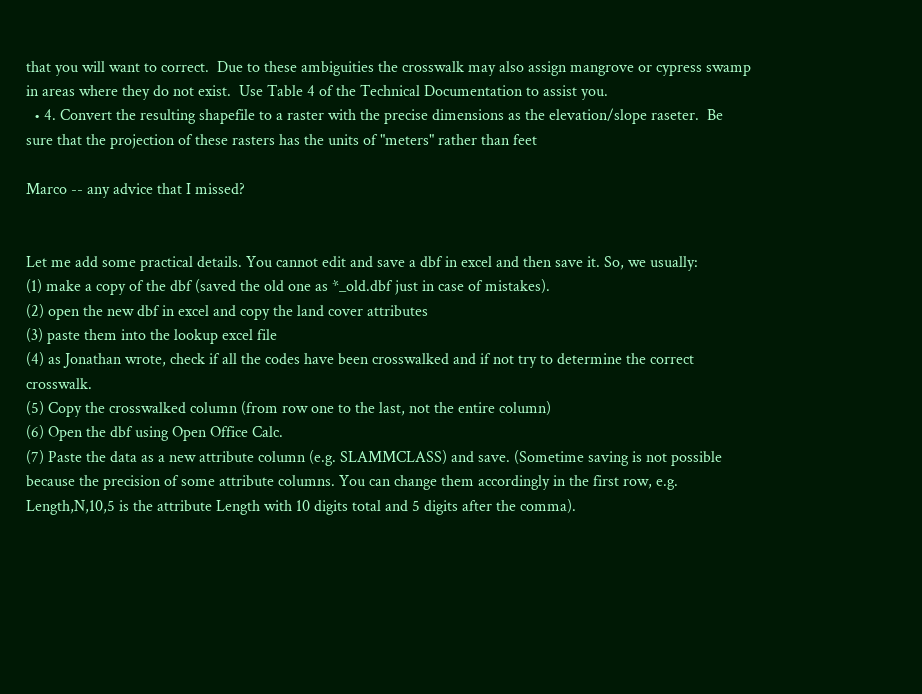that you will want to correct.  Due to these ambiguities the crosswalk may also assign mangrove or cypress swamp in areas where they do not exist.  Use Table 4 of the Technical Documentation to assist you.
  • 4. Convert the resulting shapefile to a raster with the precise dimensions as the elevation/slope raseter.  Be sure that the projection of these rasters has the units of "meters" rather than feet

Marco -- any advice that I missed?


Let me add some practical details. You cannot edit and save a dbf in excel and then save it. So, we usually:
(1) make a copy of the dbf (saved the old one as *_old.dbf just in case of mistakes).
(2) open the new dbf in excel and copy the land cover attributes
(3) paste them into the lookup excel file
(4) as Jonathan wrote, check if all the codes have been crosswalked and if not try to determine the correct crosswalk.
(5) Copy the crosswalked column (from row one to the last, not the entire column)
(6) Open the dbf using Open Office Calc.
(7) Paste the data as a new attribute column (e.g. SLAMMCLASS) and save. (Sometime saving is not possible because the precision of some attribute columns. You can change them accordingly in the first row, e.g. Length,N,10,5 is the attribute Length with 10 digits total and 5 digits after the comma).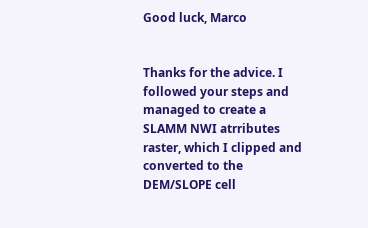Good luck, Marco


Thanks for the advice. I followed your steps and managed to create a SLAMM NWI atrributes raster, which I clipped and converted to the DEM/SLOPE cell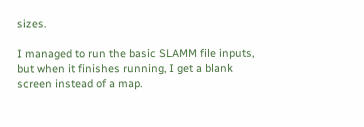sizes.

I managed to run the basic SLAMM file inputs, but when it finishes running, I get a blank screen instead of a map.